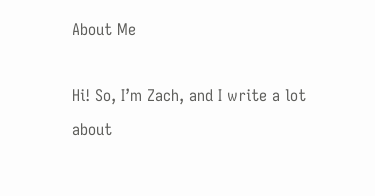About Me

Hi! So, I’m Zach, and I write a lot about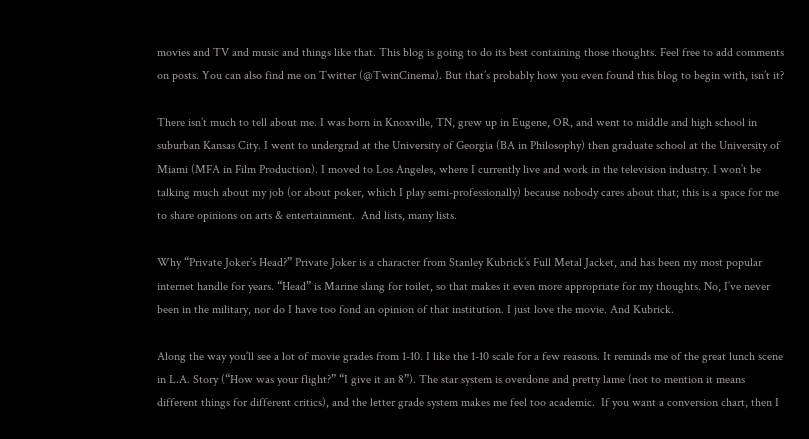movies and TV and music and things like that. This blog is going to do its best containing those thoughts. Feel free to add comments on posts. You can also find me on Twitter (@TwinCinema). But that’s probably how you even found this blog to begin with, isn’t it?

There isn’t much to tell about me. I was born in Knoxville, TN, grew up in Eugene, OR, and went to middle and high school in suburban Kansas City. I went to undergrad at the University of Georgia (BA in Philosophy) then graduate school at the University of Miami (MFA in Film Production). I moved to Los Angeles, where I currently live and work in the television industry. I won’t be talking much about my job (or about poker, which I play semi-professionally) because nobody cares about that; this is a space for me to share opinions on arts & entertainment.  And lists, many lists.

Why “Private Joker’s Head?” Private Joker is a character from Stanley Kubrick’s Full Metal Jacket, and has been my most popular internet handle for years. “Head” is Marine slang for toilet, so that makes it even more appropriate for my thoughts. No, I’ve never been in the military, nor do I have too fond an opinion of that institution. I just love the movie. And Kubrick.

Along the way you’ll see a lot of movie grades from 1-10. I like the 1-10 scale for a few reasons. It reminds me of the great lunch scene in L.A. Story (“How was your flight?” “I give it an 8”). The star system is overdone and pretty lame (not to mention it means different things for different critics), and the letter grade system makes me feel too academic.  If you want a conversion chart, then I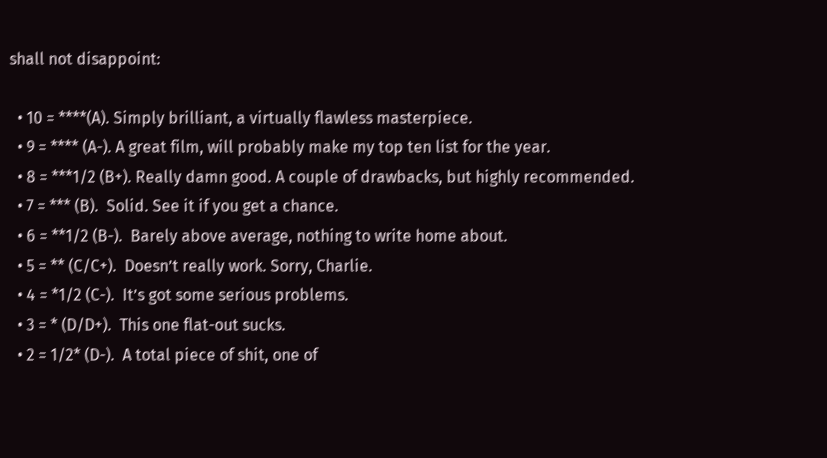shall not disappoint:

  • 10 = ****(A). Simply brilliant, a virtually flawless masterpiece.
  • 9 = **** (A-). A great film, will probably make my top ten list for the year.
  • 8 = ***1/2 (B+). Really damn good. A couple of drawbacks, but highly recommended.
  • 7 = *** (B).  Solid. See it if you get a chance.
  • 6 = **1/2 (B-).  Barely above average, nothing to write home about.
  • 5 = ** (C/C+).  Doesn’t really work. Sorry, Charlie.
  • 4 = *1/2 (C-).  It’s got some serious problems.
  • 3 = * (D/D+).  This one flat-out sucks.
  • 2 = 1/2* (D-).  A total piece of shit, one of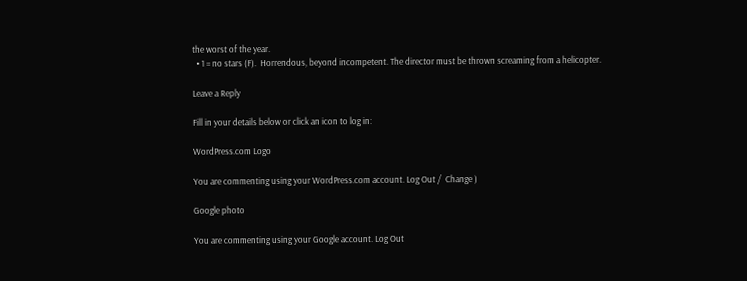the worst of the year.
  • 1 = no stars (F).  Horrendous, beyond incompetent. The director must be thrown screaming from a helicopter.

Leave a Reply

Fill in your details below or click an icon to log in:

WordPress.com Logo

You are commenting using your WordPress.com account. Log Out /  Change )

Google photo

You are commenting using your Google account. Log Out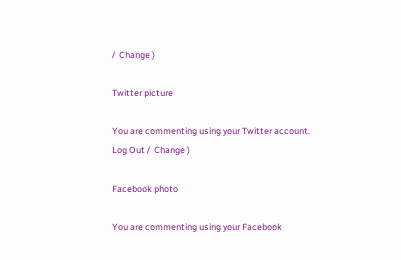/  Change )

Twitter picture

You are commenting using your Twitter account. Log Out /  Change )

Facebook photo

You are commenting using your Facebook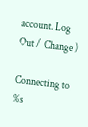account. Log Out /  Change )

Connecting to %s